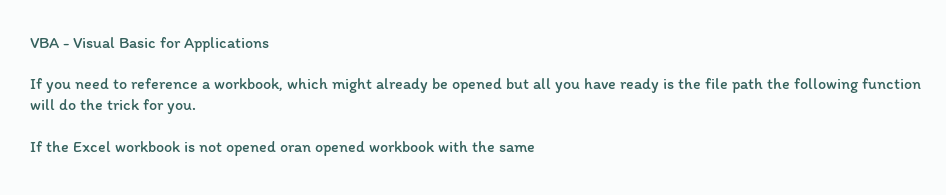VBA - Visual Basic for Applications

If you need to reference a workbook, which might already be opened but all you have ready is the file path the following function will do the trick for you.

If the Excel workbook is not opened oran opened workbook with the same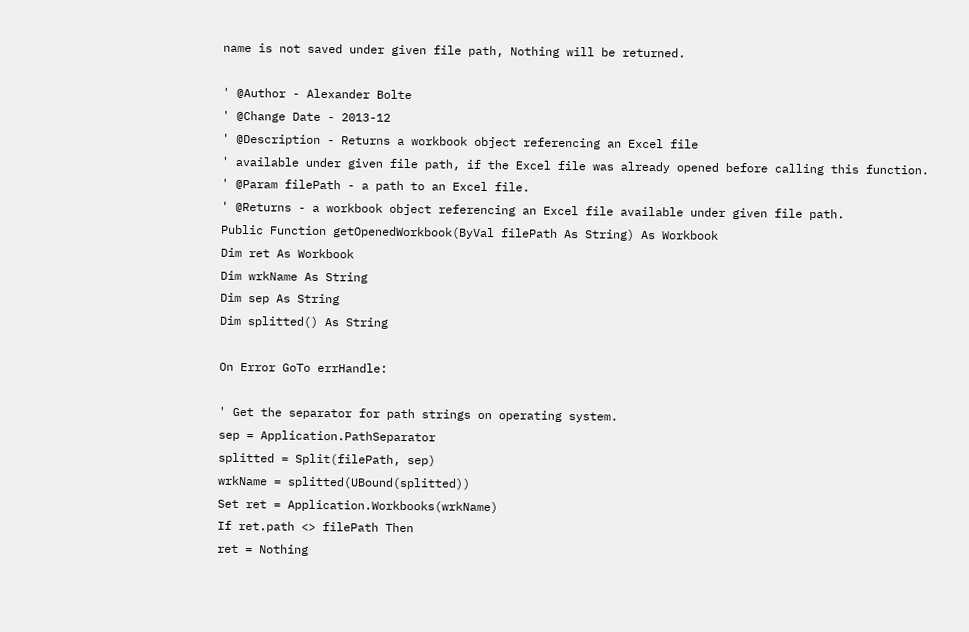name is not saved under given file path, Nothing will be returned.

' @Author - Alexander Bolte
' @Change Date - 2013-12
' @Description - Returns a workbook object referencing an Excel file
' available under given file path, if the Excel file was already opened before calling this function.
' @Param filePath - a path to an Excel file.
' @Returns - a workbook object referencing an Excel file available under given file path.
Public Function getOpenedWorkbook(ByVal filePath As String) As Workbook
Dim ret As Workbook
Dim wrkName As String
Dim sep As String
Dim splitted() As String

On Error GoTo errHandle:

' Get the separator for path strings on operating system.
sep = Application.PathSeparator
splitted = Split(filePath, sep)
wrkName = splitted(UBound(splitted))
Set ret = Application.Workbooks(wrkName)
If ret.path <> filePath Then
ret = Nothing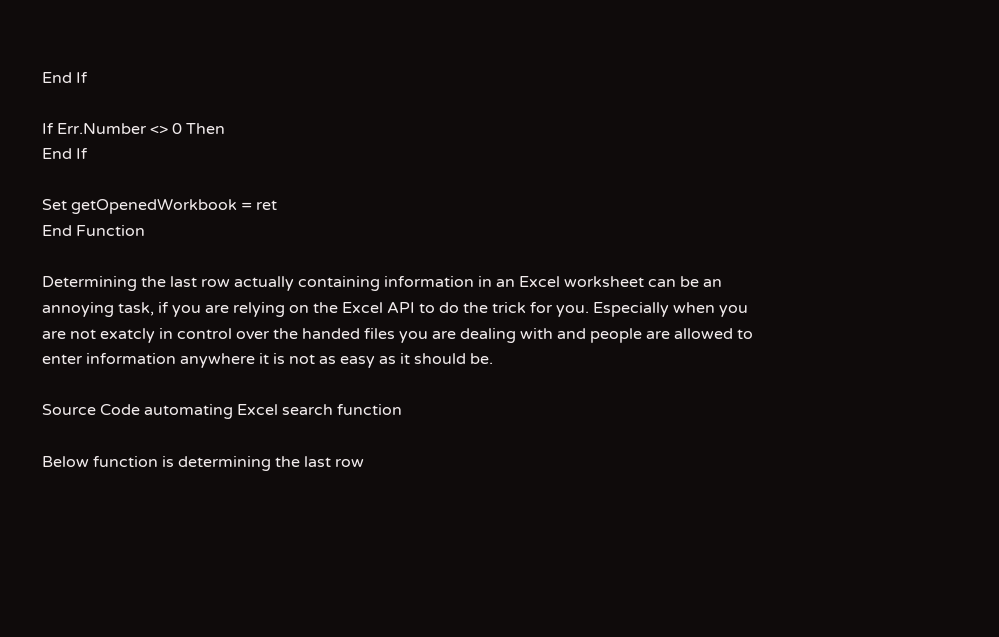End If

If Err.Number <> 0 Then
End If

Set getOpenedWorkbook = ret
End Function

Determining the last row actually containing information in an Excel worksheet can be an annoying task, if you are relying on the Excel API to do the trick for you. Especially when you are not exatcly in control over the handed files you are dealing with and people are allowed to enter information anywhere it is not as easy as it should be.

Source Code automating Excel search function

Below function is determining the last row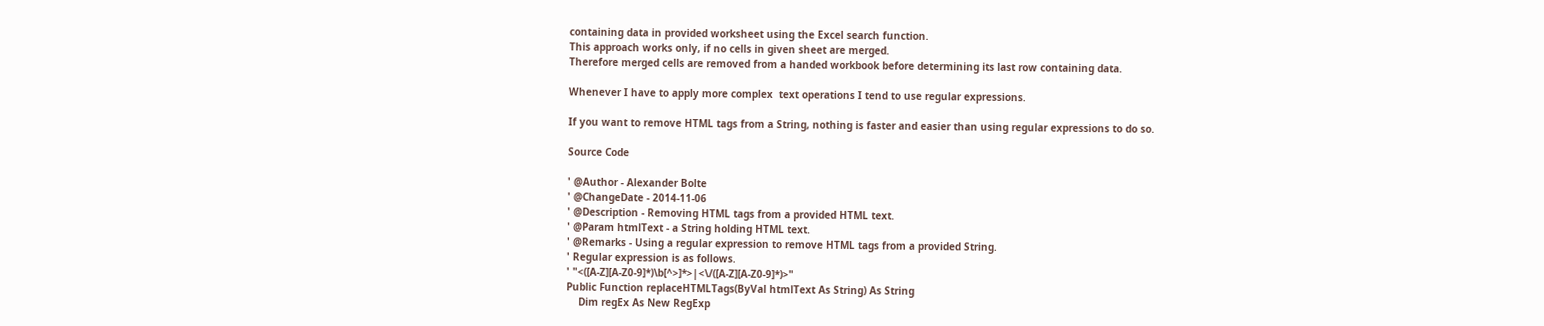containing data in provided worksheet using the Excel search function.
This approach works only, if no cells in given sheet are merged.
Therefore merged cells are removed from a handed workbook before determining its last row containing data.

Whenever I have to apply more complex  text operations I tend to use regular expressions.

If you want to remove HTML tags from a String, nothing is faster and easier than using regular expressions to do so.

Source Code

' @Author - Alexander Bolte
' @ChangeDate - 2014-11-06
' @Description - Removing HTML tags from a provided HTML text.
' @Param htmlText - a String holding HTML text.
' @Remarks - Using a regular expression to remove HTML tags from a provided String.
' Regular expression is as follows.
' "<([A-Z][A-Z0-9]*)\b[^>]*>|<\/([A-Z][A-Z0-9]*)>"
Public Function replaceHTMLTags(ByVal htmlText As String) As String
    Dim regEx As New RegExp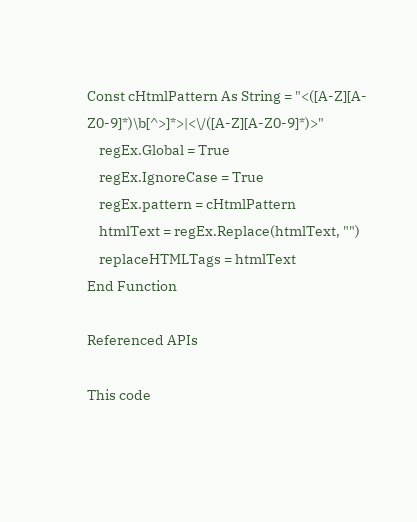Const cHtmlPattern As String = "<([A-Z][A-Z0-9]*)\b[^>]*>|<\/([A-Z][A-Z0-9]*)>"
    regEx.Global = True
    regEx.IgnoreCase = True
    regEx.pattern = cHtmlPattern
    htmlText = regEx.Replace(htmlText, "")
    replaceHTMLTags = htmlText
End Function

Referenced APIs

This code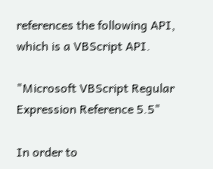references the following API, which is a VBScript API.

"Microsoft VBScript Regular Expression Reference 5.5"

In order to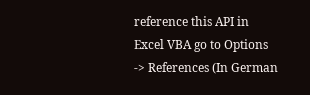reference this API in Excel VBA go to Options -> References (In German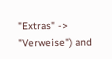"Extras" -> "Verweise") and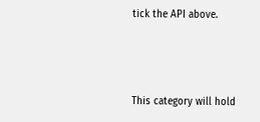tick the API above.



This category will hold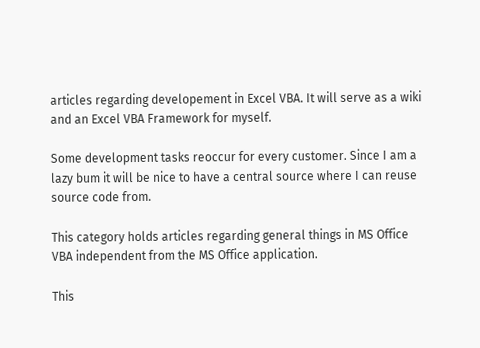articles regarding developement in Excel VBA. It will serve as a wiki and an Excel VBA Framework for myself.

Some development tasks reoccur for every customer. Since I am a lazy bum it will be nice to have a central source where I can reuse source code from.

This category holds articles regarding general things in MS Office VBA independent from the MS Office application.

This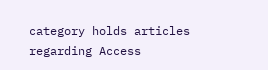category holds articles regarding Access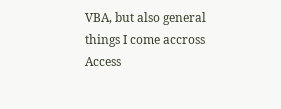VBA, but also general things I come accross Access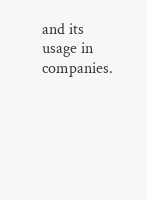and its usage in companies.